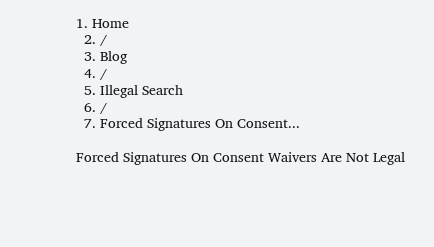1. Home
  2. /
  3. Blog
  4. /
  5. Illegal Search
  6. /
  7. Forced Signatures On Consent...

Forced Signatures On Consent Waivers Are Not Legal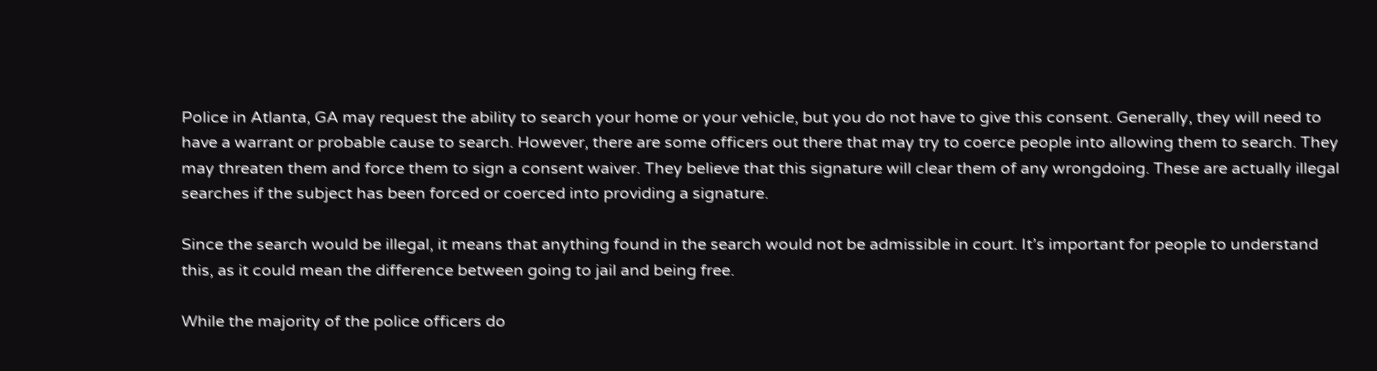Police in Atlanta, GA may request the ability to search your home or your vehicle, but you do not have to give this consent. Generally, they will need to have a warrant or probable cause to search. However, there are some officers out there that may try to coerce people into allowing them to search. They may threaten them and force them to sign a consent waiver. They believe that this signature will clear them of any wrongdoing. These are actually illegal searches if the subject has been forced or coerced into providing a signature.

Since the search would be illegal, it means that anything found in the search would not be admissible in court. It’s important for people to understand this, as it could mean the difference between going to jail and being free.

While the majority of the police officers do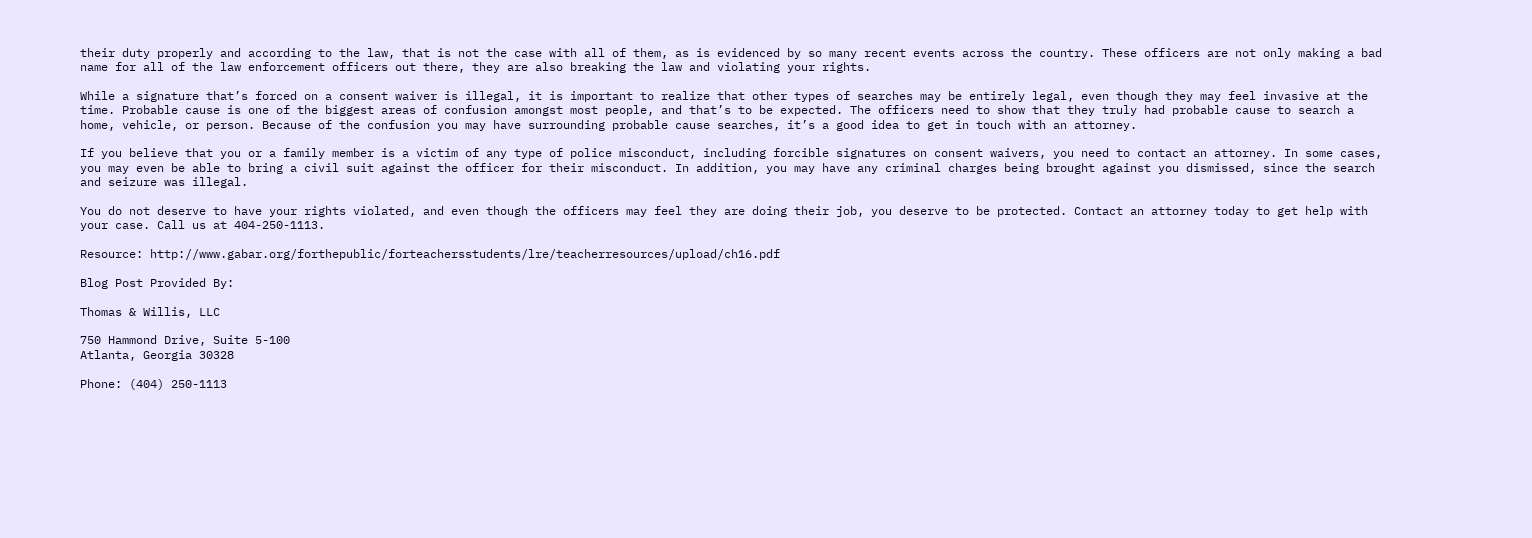their duty properly and according to the law, that is not the case with all of them, as is evidenced by so many recent events across the country. These officers are not only making a bad name for all of the law enforcement officers out there, they are also breaking the law and violating your rights.

While a signature that’s forced on a consent waiver is illegal, it is important to realize that other types of searches may be entirely legal, even though they may feel invasive at the time. Probable cause is one of the biggest areas of confusion amongst most people, and that’s to be expected. The officers need to show that they truly had probable cause to search a home, vehicle, or person. Because of the confusion you may have surrounding probable cause searches, it’s a good idea to get in touch with an attorney.

If you believe that you or a family member is a victim of any type of police misconduct, including forcible signatures on consent waivers, you need to contact an attorney. In some cases, you may even be able to bring a civil suit against the officer for their misconduct. In addition, you may have any criminal charges being brought against you dismissed, since the search and seizure was illegal.

You do not deserve to have your rights violated, and even though the officers may feel they are doing their job, you deserve to be protected. Contact an attorney today to get help with your case. Call us at 404-250-1113.

Resource: http://www.gabar.org/forthepublic/forteachersstudents/lre/teacherresources/upload/ch16.pdf

Blog Post Provided By:

Thomas & Willis, LLC

750 Hammond Drive, Suite 5-100
Atlanta, Georgia 30328

Phone: (404) 250-1113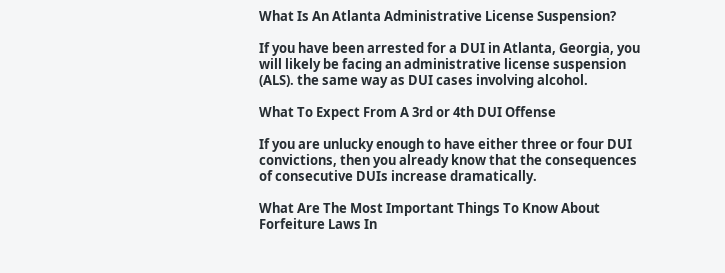What Is An Atlanta Administrative License Suspension?

If you have been arrested for a DUI in Atlanta, Georgia, you will likely be facing an administrative license suspension (ALS). the same way as DUI cases involving alcohol.

What To Expect From A 3rd or 4th DUI Offense

If you are unlucky enough to have either three or four DUI convictions, then you already know that the consequences of consecutive DUIs increase dramatically.

What Are The Most Important Things To Know About Forfeiture Laws In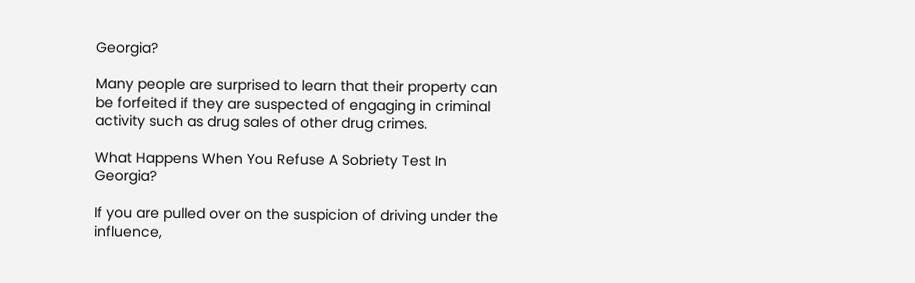Georgia?

Many people are surprised to learn that their property can be forfeited if they are suspected of engaging in criminal activity such as drug sales of other drug crimes.

What Happens When You Refuse A Sobriety Test In Georgia?

If you are pulled over on the suspicion of driving under the influence,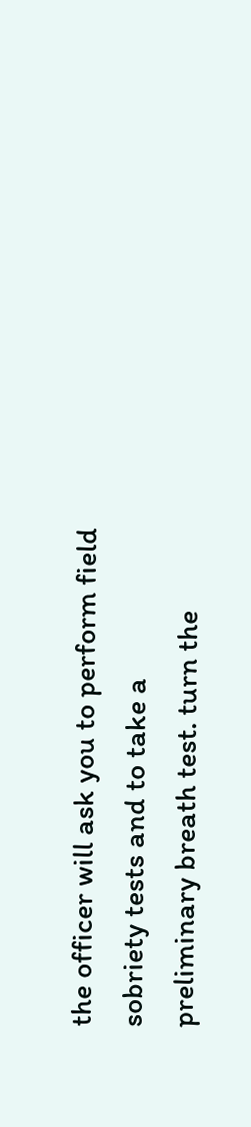the officer will ask you to perform field sobriety tests and to take a preliminary breath test. turn the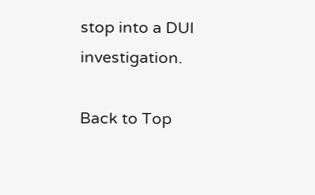stop into a DUI investigation.

Back to Top